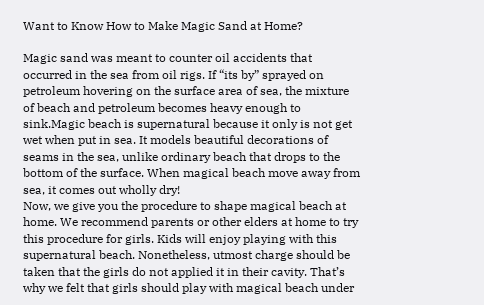Want to Know How to Make Magic Sand at Home?

Magic sand was meant to counter oil accidents that occurred in the sea from oil rigs. If “its by” sprayed on petroleum hovering on the surface area of sea, the mixture of beach and petroleum becomes heavy enough to sink.Magic beach is supernatural because it only is not get wet when put in sea. It models beautiful decorations of seams in the sea, unlike ordinary beach that drops to the bottom of the surface. When magical beach move away from sea, it comes out wholly dry!
Now, we give you the procedure to shape magical beach at home. We recommend parents or other elders at home to try this procedure for girls. Kids will enjoy playing with this supernatural beach. Nonetheless, utmost charge should be taken that the girls do not applied it in their cavity. That’s why we felt that girls should play with magical beach under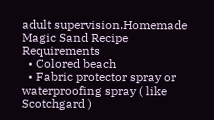adult supervision.Homemade Magic Sand Recipe Requirements
  • Colored beach
  • Fabric protector spray or waterproofing spray ( like Scotchgard )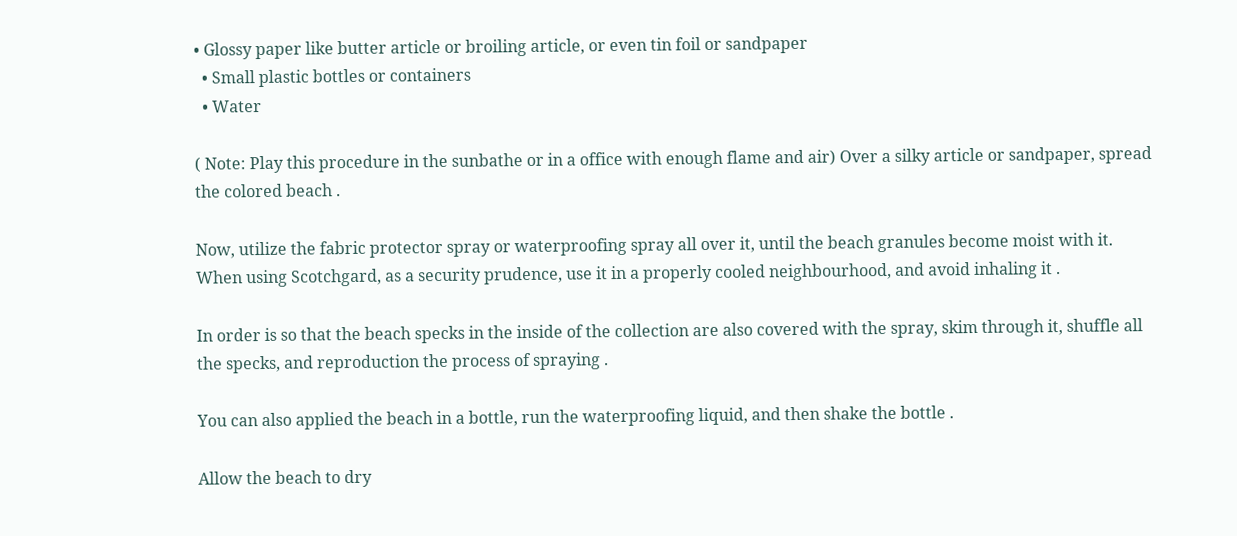• Glossy paper like butter article or broiling article, or even tin foil or sandpaper
  • Small plastic bottles or containers
  • Water

( Note: Play this procedure in the sunbathe or in a office with enough flame and air) Over a silky article or sandpaper, spread the colored beach .

Now, utilize the fabric protector spray or waterproofing spray all over it, until the beach granules become moist with it. When using Scotchgard, as a security prudence, use it in a properly cooled neighbourhood, and avoid inhaling it .

In order is so that the beach specks in the inside of the collection are also covered with the spray, skim through it, shuffle all the specks, and reproduction the process of spraying .

You can also applied the beach in a bottle, run the waterproofing liquid, and then shake the bottle .

Allow the beach to dry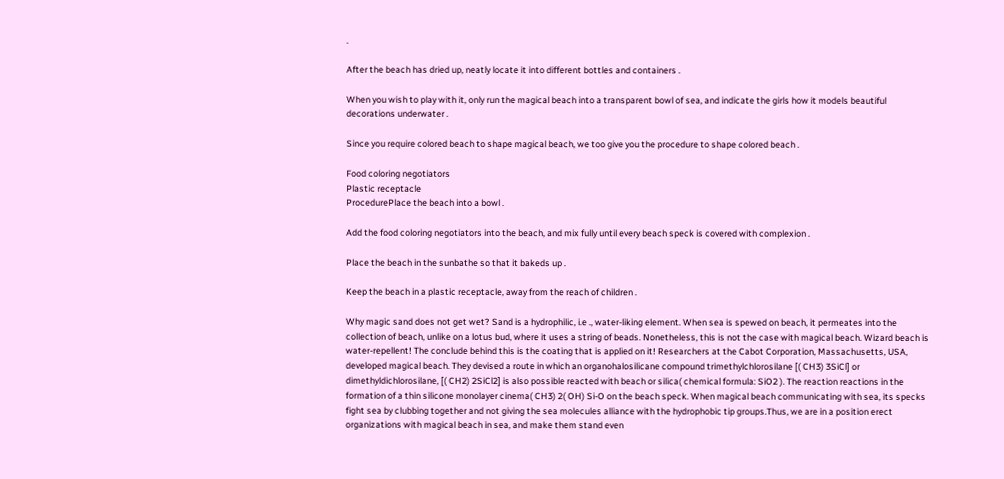.

After the beach has dried up, neatly locate it into different bottles and containers .

When you wish to play with it, only run the magical beach into a transparent bowl of sea, and indicate the girls how it models beautiful decorations underwater .

Since you require colored beach to shape magical beach, we too give you the procedure to shape colored beach .

Food coloring negotiators
Plastic receptacle
ProcedurePlace the beach into a bowl .

Add the food coloring negotiators into the beach, and mix fully until every beach speck is covered with complexion .

Place the beach in the sunbathe so that it bakeds up .

Keep the beach in a plastic receptacle, away from the reach of children .

Why magic sand does not get wet? Sand is a hydrophilic, i.e ., water-liking element. When sea is spewed on beach, it permeates into the collection of beach, unlike on a lotus bud, where it uses a string of beads. Nonetheless, this is not the case with magical beach. Wizard beach is water-repellent! The conclude behind this is the coating that is applied on it! Researchers at the Cabot Corporation, Massachusetts, USA, developed magical beach. They devised a route in which an organohalosilicane compound trimethylchlorosilane [( CH3) 3SiCl] or dimethyldichlorosilane, [( CH2) 2SiCl2] is also possible reacted with beach or silica( chemical formula: SiO2 ). The reaction reactions in the formation of a thin silicone monolayer cinema( CH3) 2( OH) Si-O on the beach speck. When magical beach communicating with sea, its specks fight sea by clubbing together and not giving the sea molecules alliance with the hydrophobic tip groups.Thus, we are in a position erect organizations with magical beach in sea, and make them stand even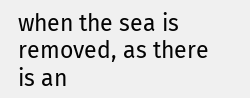when the sea is removed, as there is an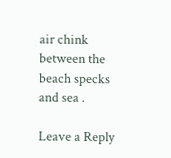air chink between the beach specks and sea .

Leave a Reply